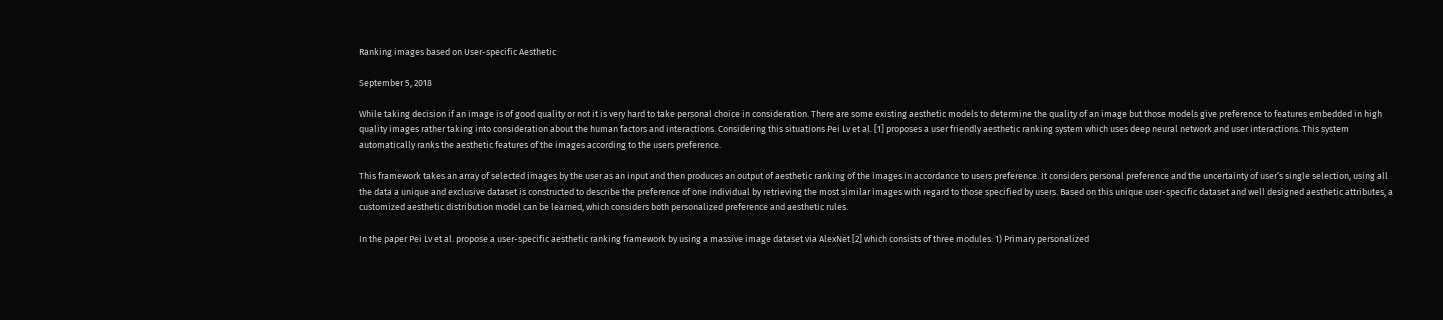Ranking images based on User-specific Aesthetic

September 5, 2018

While taking decision if an image is of good quality or not it is very hard to take personal choice in consideration. There are some existing aesthetic models to determine the quality of an image but those models give preference to features embedded in high quality images rather taking into consideration about the human factors and interactions. Considering this situations Pei Lv et al. [1] proposes a user friendly aesthetic ranking system which uses deep neural network and user interactions. This system automatically ranks the aesthetic features of the images according to the users preference.

This framework takes an array of selected images by the user as an input and then produces an output of aesthetic ranking of the images in accordance to users preference. It considers personal preference and the uncertainty of user’s single selection, using all the data a unique and exclusive dataset is constructed to describe the preference of one individual by retrieving the most similar images with regard to those specified by users. Based on this unique user-specific dataset and well designed aesthetic attributes, a customized aesthetic distribution model can be learned, which considers both personalized preference and aesthetic rules.

In the paper Pei Lv et al. propose a user-specific aesthetic ranking framework by using a massive image dataset via AlexNet [2] which consists of three modules: 1) Primary personalized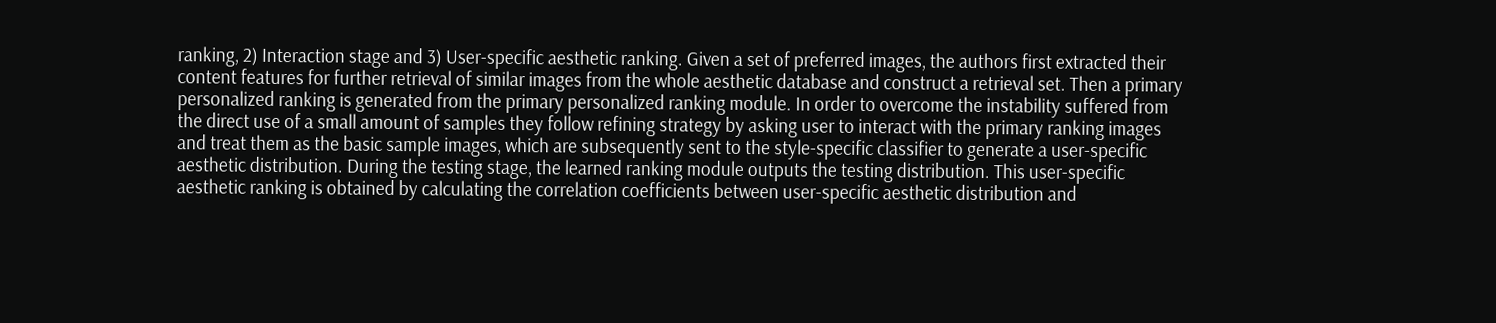ranking, 2) Interaction stage and 3) User-specific aesthetic ranking. Given a set of preferred images, the authors first extracted their content features for further retrieval of similar images from the whole aesthetic database and construct a retrieval set. Then a primary personalized ranking is generated from the primary personalized ranking module. In order to overcome the instability suffered from the direct use of a small amount of samples they follow refining strategy by asking user to interact with the primary ranking images and treat them as the basic sample images, which are subsequently sent to the style-specific classifier to generate a user-specific aesthetic distribution. During the testing stage, the learned ranking module outputs the testing distribution. This user-specific aesthetic ranking is obtained by calculating the correlation coefficients between user-specific aesthetic distribution and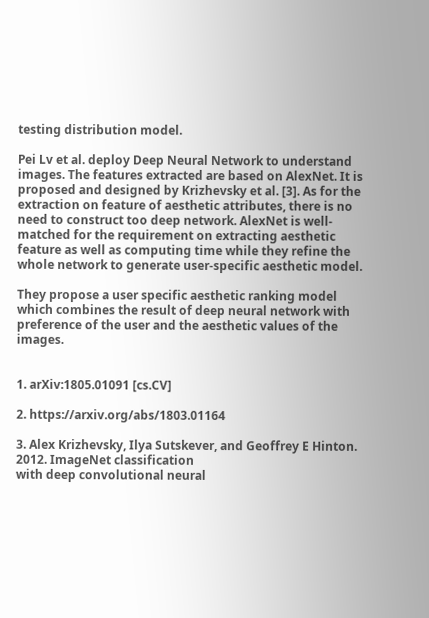testing distribution model.

Pei Lv et al. deploy Deep Neural Network to understand images. The features extracted are based on AlexNet. It is proposed and designed by Krizhevsky et al. [3]. As for the extraction on feature of aesthetic attributes, there is no need to construct too deep network. AlexNet is well-matched for the requirement on extracting aesthetic feature as well as computing time while they refine the whole network to generate user-specific aesthetic model.

They propose a user specific aesthetic ranking model which combines the result of deep neural network with preference of the user and the aesthetic values of the images.


1. arXiv:1805.01091 [cs.CV]

2. https://arxiv.org/abs/1803.01164

3. Alex Krizhevsky, Ilya Sutskever, and Geoffrey E Hinton. 2012. ImageNet classification
with deep convolutional neural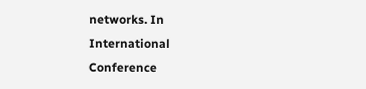networks. In International Conference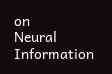on
Neural Information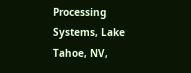Processing Systems, Lake Tahoe, NV,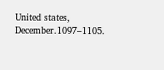United states, December.1097–1105.